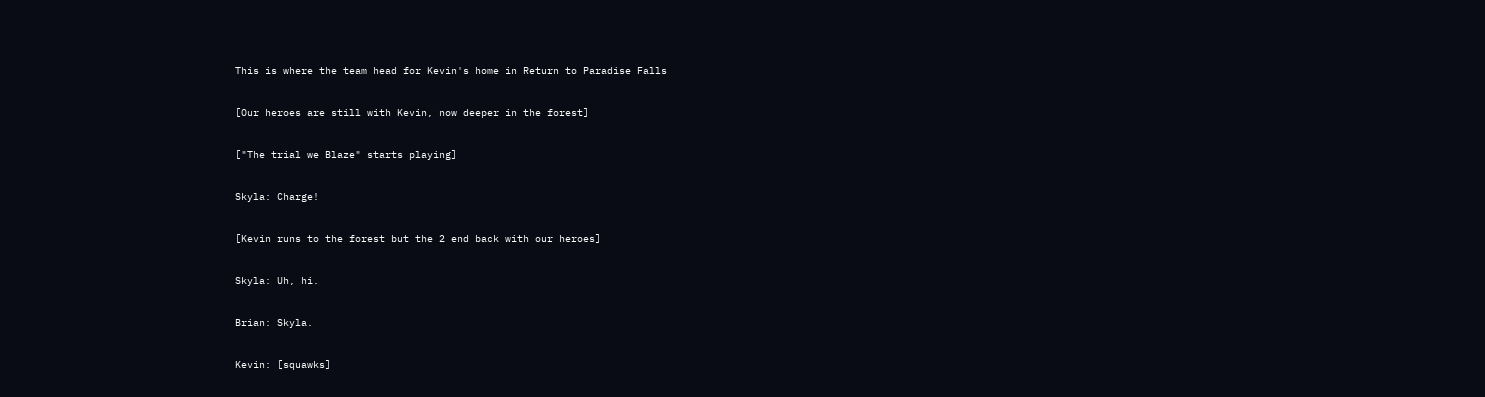This is where the team head for Kevin's home in Return to Paradise Falls

[Our heroes are still with Kevin, now deeper in the forest]

["The trial we Blaze" starts playing]

Skyla: Charge!

[Kevin runs to the forest but the 2 end back with our heroes]

Skyla: Uh, hi.

Brian: Skyla.

Kevin: [squawks]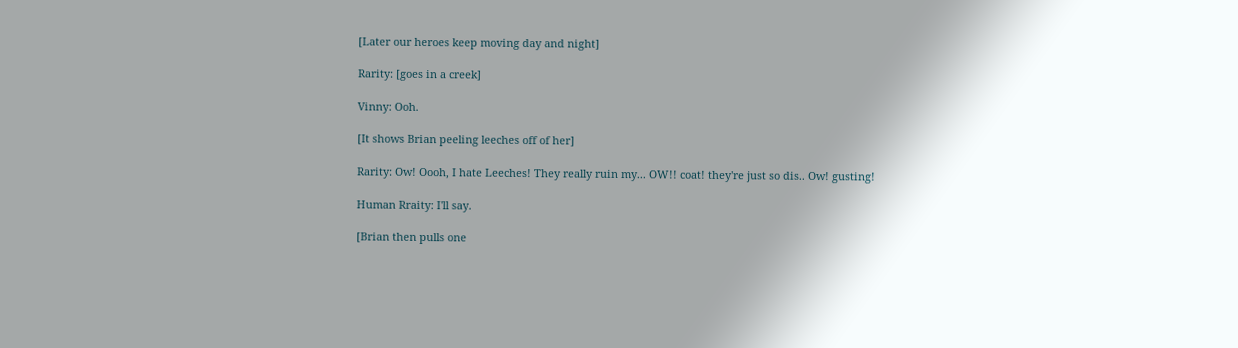[Later our heroes keep moving day and night]

Rarity: [goes in a creek]

Vinny: Ooh.

[It shows Brian peeling leeches off of her]

Rarity: Ow! Oooh, I hate Leeches! They really ruin my... OW!! coat! they're just so dis.. Ow! gusting!

Human Rraity: I'll say.

[Brian then pulls one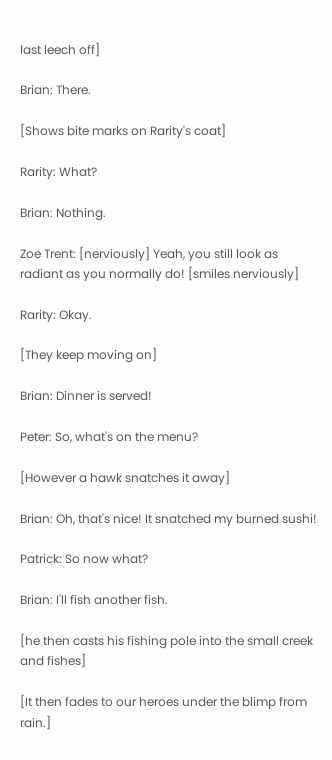last leech off]

Brian: There.

[Shows bite marks on Rarity's coat]

Rarity: What?

Brian: Nothing.

Zoe Trent: [nerviously] Yeah, you still look as radiant as you normally do! [smiles nerviously]

Rarity: Okay.

[They keep moving on]

Brian: Dinner is served!

Peter: So, what's on the menu?

[However a hawk snatches it away]

Brian: Oh, that's nice! It snatched my burned sushi!

Patrick: So now what?

Brian: I'll fish another fish.

[he then casts his fishing pole into the small creek and fishes]

[It then fades to our heroes under the blimp from rain.]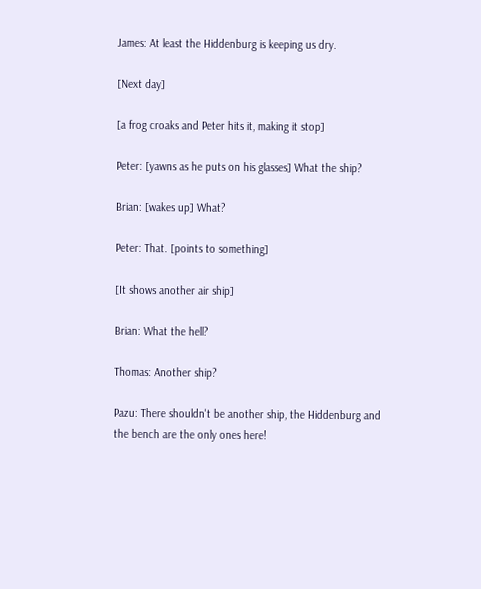James: At least the Hiddenburg is keeping us dry.

[Next day]

[a frog croaks and Peter hits it, making it stop]

Peter: [yawns as he puts on his glasses] What the ship?

Brian: [wakes up] What?

Peter: That. [points to something]

[It shows another air ship]

Brian: What the hell?

Thomas: Another ship?

Pazu: There shouldn't be another ship, the Hiddenburg and the bench are the only ones here!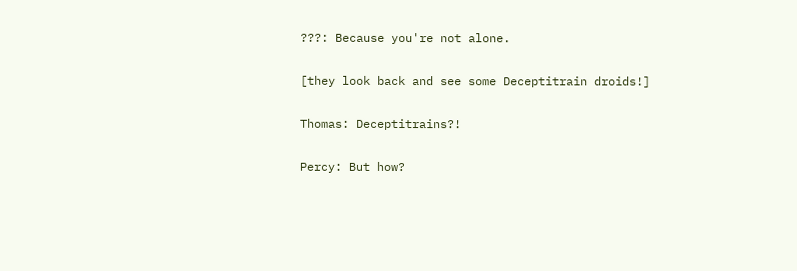???: Because you're not alone.

[they look back and see some Deceptitrain droids!]

Thomas: Deceptitrains?!

Percy: But how?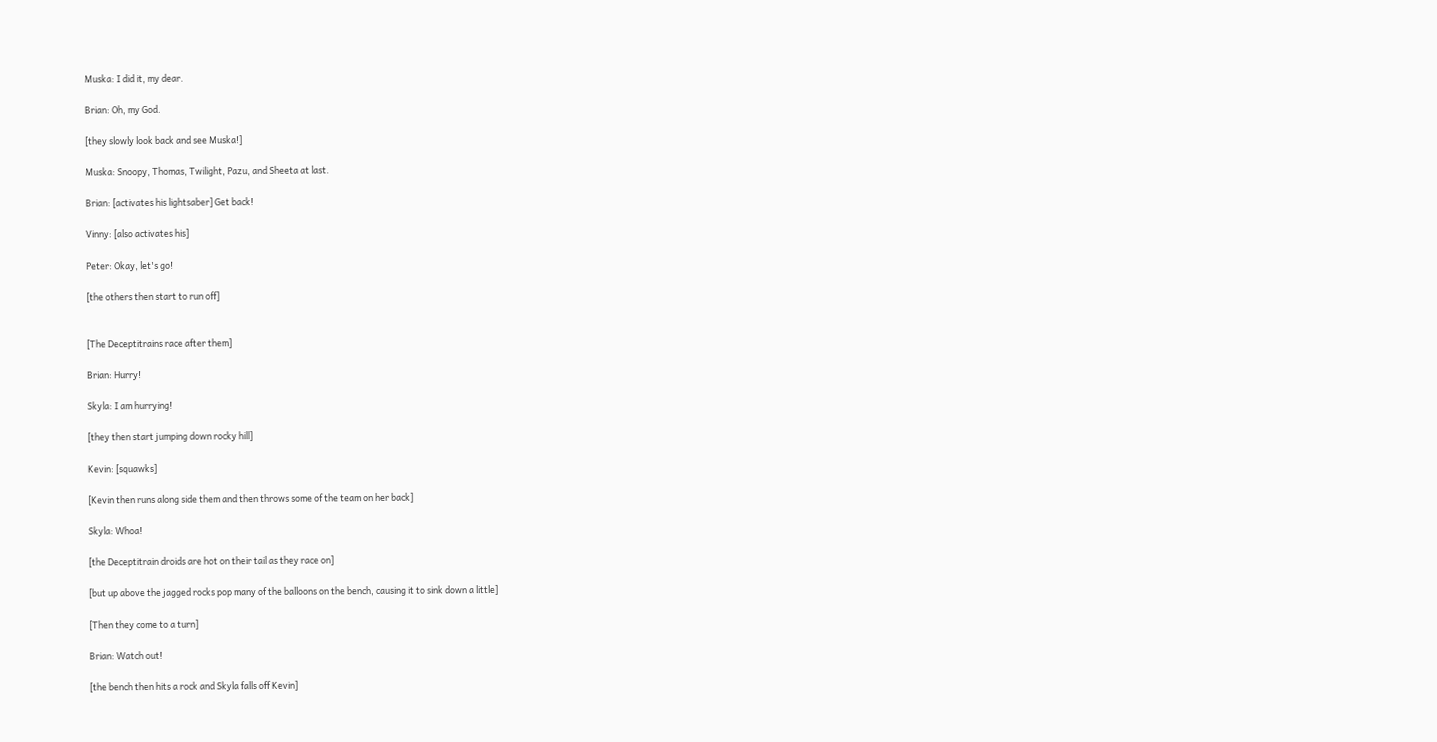Muska: I did it, my dear.

Brian: Oh, my God.

[they slowly look back and see Muska!]

Muska: Snoopy, Thomas, Twilight, Pazu, and Sheeta at last.

Brian: [activates his lightsaber] Get back!

Vinny: [also activates his]

Peter: Okay, let's go!

[the others then start to run off]


[The Deceptitrains race after them]

Brian: Hurry!

Skyla: I am hurrying!

[they then start jumping down rocky hill]

Kevin: [squawks]

[Kevin then runs along side them and then throws some of the team on her back]

Skyla: Whoa!

[the Deceptitrain droids are hot on their tail as they race on]

[but up above the jagged rocks pop many of the balloons on the bench, causing it to sink down a little]

[Then they come to a turn]

Brian: Watch out!

[the bench then hits a rock and Skyla falls off Kevin]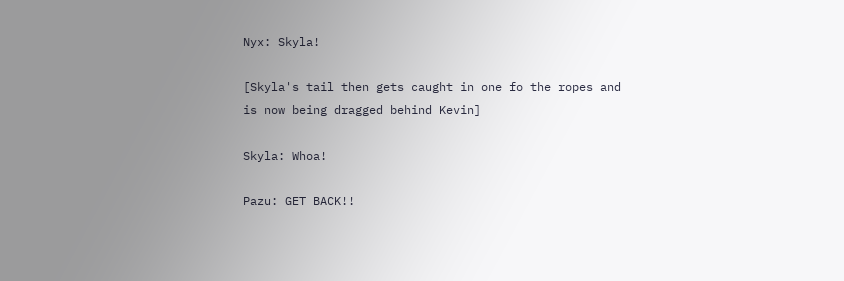Nyx: Skyla!

[Skyla's tail then gets caught in one fo the ropes and is now being dragged behind Kevin]

Skyla: Whoa!

Pazu: GET BACK!!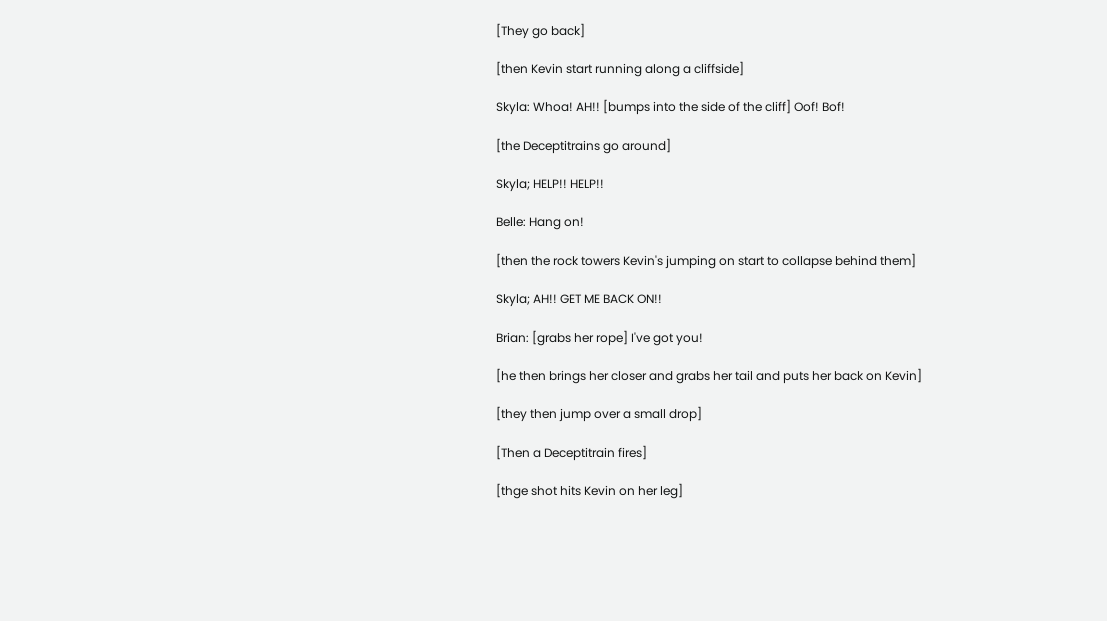[They go back]

[then Kevin start running along a cliffside]

Skyla: Whoa! AH!! [bumps into the side of the cliff] Oof! Bof!

[the Deceptitrains go around]

Skyla; HELP!! HELP!!

Belle: Hang on!

[then the rock towers Kevin's jumping on start to collapse behind them]

Skyla; AH!! GET ME BACK ON!!

Brian: [grabs her rope] I've got you!

[he then brings her closer and grabs her tail and puts her back on Kevin]

[they then jump over a small drop]

[Then a Deceptitrain fires]

[thge shot hits Kevin on her leg]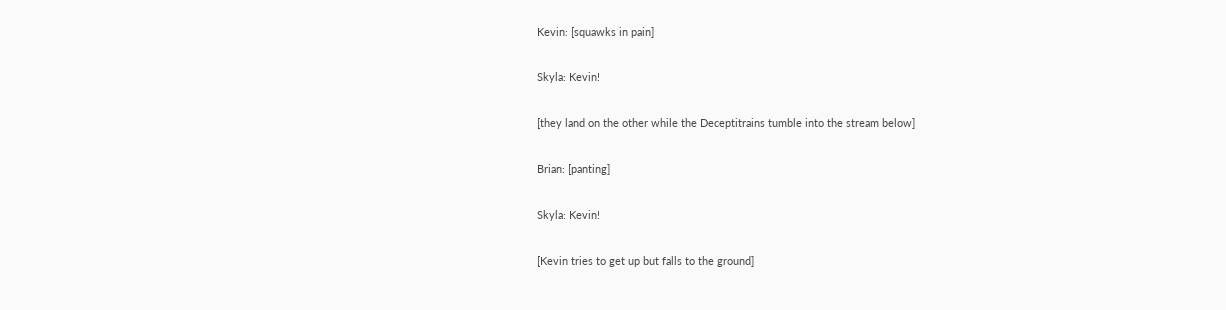Kevin: [squawks in pain]

Skyla: Kevin!

[they land on the other while the Deceptitrains tumble into the stream below]

Brian: [panting]

Skyla: Kevin!

[Kevin tries to get up but falls to the ground]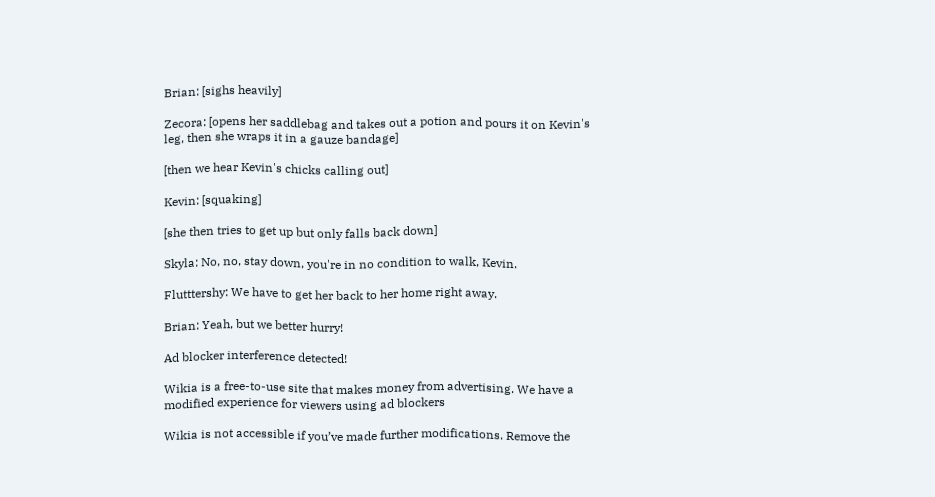Brian: [sighs heavily]

Zecora: [opens her saddlebag and takes out a potion and pours it on Kevin's leg, then she wraps it in a gauze bandage]

[then we hear Kevin's chicks calling out]

Kevin: [squaking]

[she then tries to get up but only falls back down]

Skyla: No, no, stay down, you're in no condition to walk, Kevin.

Flutttershy: We have to get her back to her home right away.

Brian: Yeah, but we better hurry!

Ad blocker interference detected!

Wikia is a free-to-use site that makes money from advertising. We have a modified experience for viewers using ad blockers

Wikia is not accessible if you’ve made further modifications. Remove the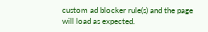custom ad blocker rule(s) and the page will load as expected.